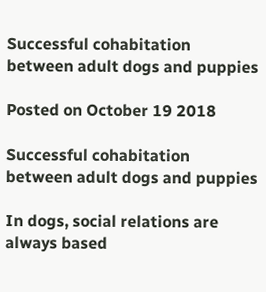Successful cohabitation between adult dogs and puppies

Posted on October 19 2018

Successful cohabitation between adult dogs and puppies

In dogs, social relations are always based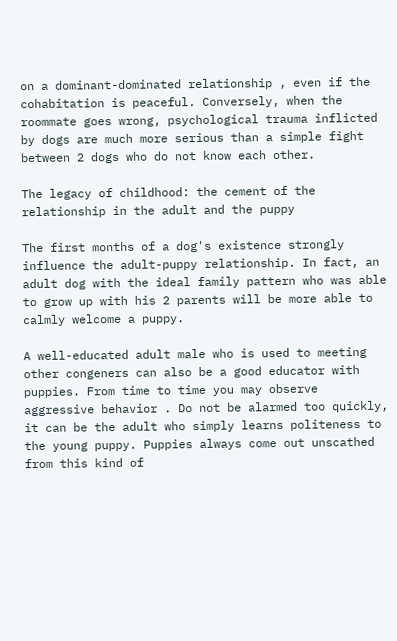on a dominant-dominated relationship , even if the cohabitation is peaceful. Conversely, when the roommate goes wrong, psychological trauma inflicted by dogs are much more serious than a simple fight between 2 dogs who do not know each other.

The legacy of childhood: the cement of the relationship in the adult and the puppy

The first months of a dog's existence strongly influence the adult-puppy relationship. In fact, an adult dog with the ideal family pattern who was able to grow up with his 2 parents will be more able to calmly welcome a puppy.

A well-educated adult male who is used to meeting other congeners can also be a good educator with puppies. From time to time you may observe aggressive behavior . Do not be alarmed too quickly, it can be the adult who simply learns politeness to the young puppy. Puppies always come out unscathed from this kind of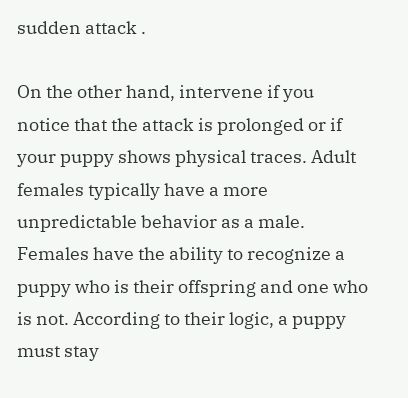sudden attack .

On the other hand, intervene if you notice that the attack is prolonged or if your puppy shows physical traces. Adult females typically have a more unpredictable behavior as a male. Females have the ability to recognize a puppy who is their offspring and one who is not. According to their logic, a puppy must stay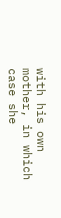with his own mother, in which case she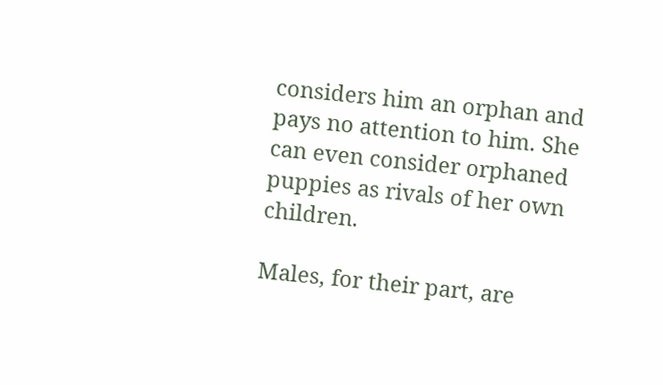considers him an orphan and pays no attention to him. She can even consider orphaned puppies as rivals of her own children.

Males, for their part, are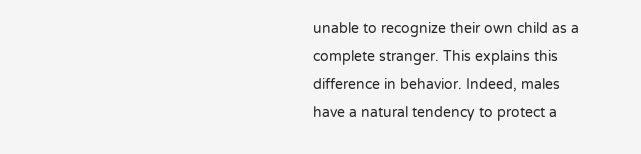unable to recognize their own child as a complete stranger. This explains this difference in behavior. Indeed, males have a natural tendency to protect a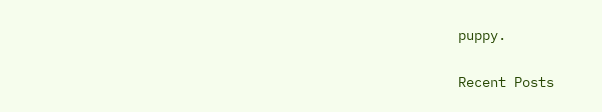puppy.

Recent Posts